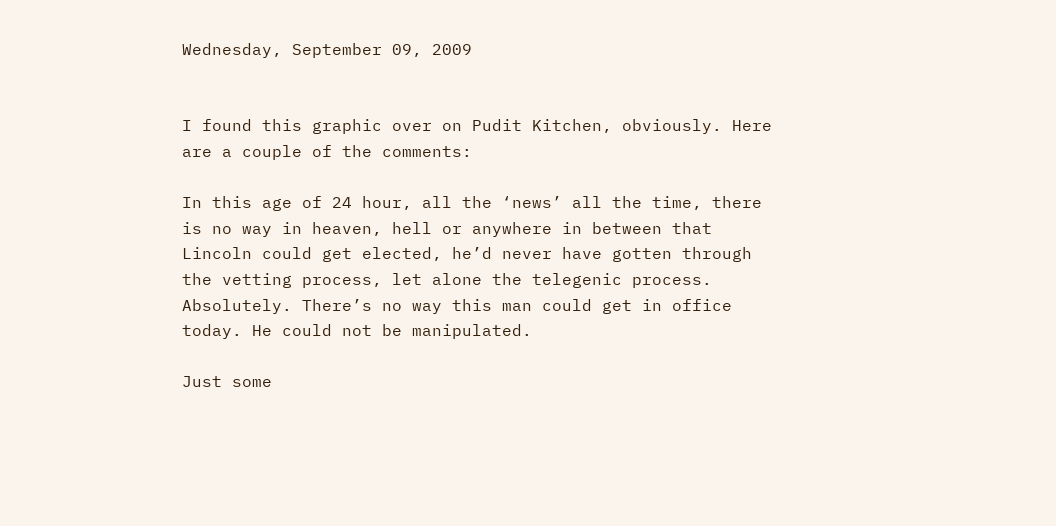Wednesday, September 09, 2009


I found this graphic over on Pudit Kitchen, obviously. Here are a couple of the comments:

In this age of 24 hour, all the ‘news’ all the time, there is no way in heaven, hell or anywhere in between that Lincoln could get elected, he’d never have gotten through the vetting process, let alone the telegenic process.
Absolutely. There’s no way this man could get in office today. He could not be manipulated.

Just some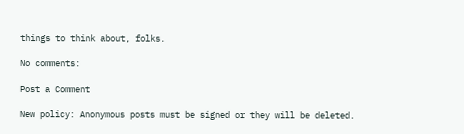things to think about, folks.

No comments:

Post a Comment

New policy: Anonymous posts must be signed or they will be deleted.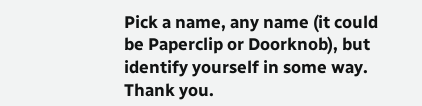Pick a name, any name (it could be Paperclip or Doorknob), but identify yourself in some way. Thank you.